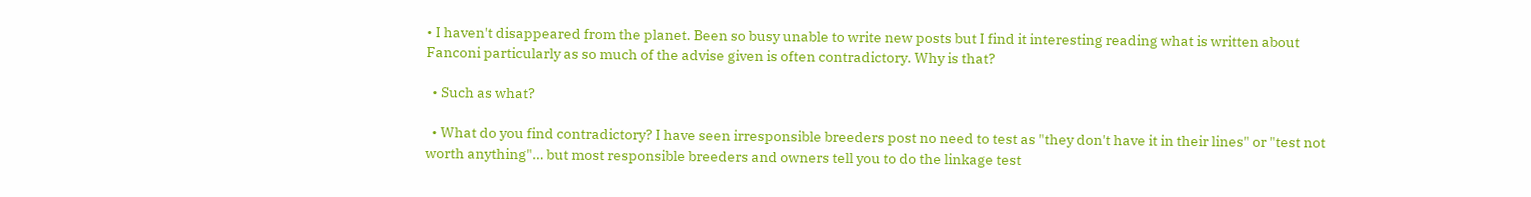• I haven't disappeared from the planet. Been so busy unable to write new posts but I find it interesting reading what is written about Fanconi particularly as so much of the advise given is often contradictory. Why is that?

  • Such as what?

  • What do you find contradictory? I have seen irresponsible breeders post no need to test as "they don't have it in their lines" or "test not worth anything"… but most responsible breeders and owners tell you to do the linkage test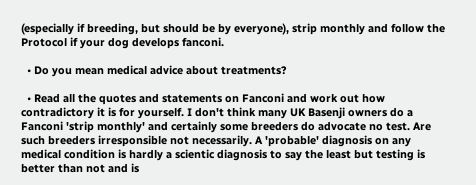(especially if breeding, but should be by everyone), strip monthly and follow the Protocol if your dog develops fanconi.

  • Do you mean medical advice about treatments?

  • Read all the quotes and statements on Fanconi and work out how contradictory it is for yourself. I don't think many UK Basenji owners do a Fanconi 'strip monthly' and certainly some breeders do advocate no test. Are such breeders irresponsible not necessarily. A 'probable' diagnosis on any medical condition is hardly a scientic diagnosis to say the least but testing is better than not and is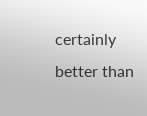certainly better than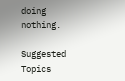doing nothing.

Suggested Topics